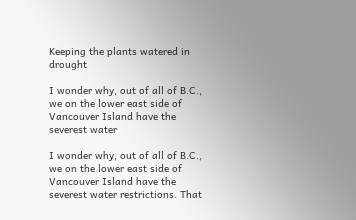Keeping the plants watered in drought

I wonder why, out of all of B.C., we on the lower east side of Vancouver Island have the severest water

I wonder why, out of all of B.C., we on the lower east side of Vancouver Island have the severest water restrictions. That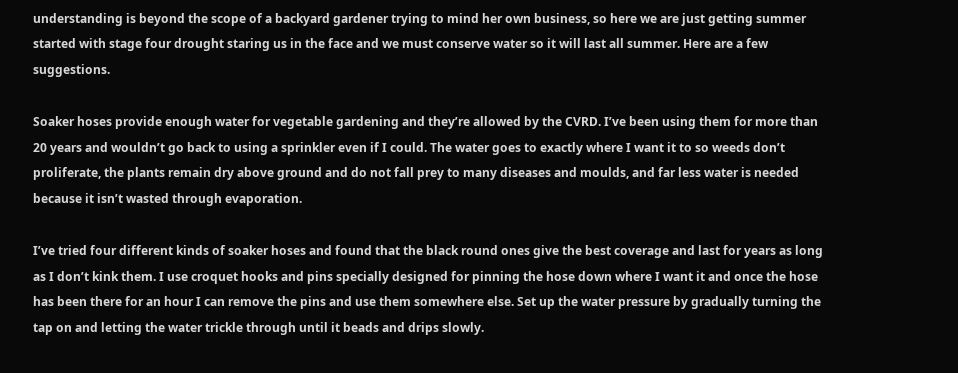understanding is beyond the scope of a backyard gardener trying to mind her own business, so here we are just getting summer started with stage four drought staring us in the face and we must conserve water so it will last all summer. Here are a few suggestions.

Soaker hoses provide enough water for vegetable gardening and they’re allowed by the CVRD. I’ve been using them for more than 20 years and wouldn’t go back to using a sprinkler even if I could. The water goes to exactly where I want it to so weeds don’t proliferate, the plants remain dry above ground and do not fall prey to many diseases and moulds, and far less water is needed because it isn’t wasted through evaporation.

I’ve tried four different kinds of soaker hoses and found that the black round ones give the best coverage and last for years as long as I don’t kink them. I use croquet hooks and pins specially designed for pinning the hose down where I want it and once the hose has been there for an hour I can remove the pins and use them somewhere else. Set up the water pressure by gradually turning the tap on and letting the water trickle through until it beads and drips slowly.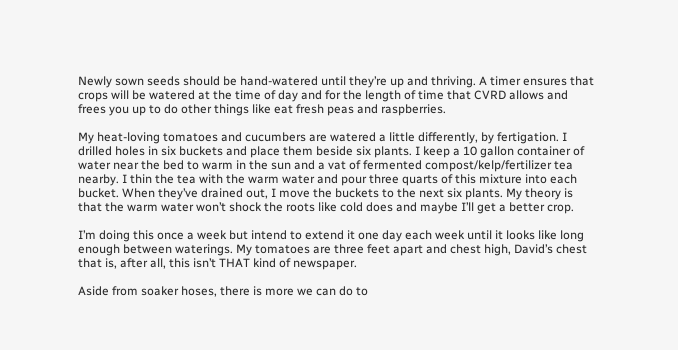Newly sown seeds should be hand-watered until they’re up and thriving. A timer ensures that crops will be watered at the time of day and for the length of time that CVRD allows and frees you up to do other things like eat fresh peas and raspberries.

My heat-loving tomatoes and cucumbers are watered a little differently, by fertigation. I drilled holes in six buckets and place them beside six plants. I keep a 10 gallon container of water near the bed to warm in the sun and a vat of fermented compost/kelp/fertilizer tea nearby. I thin the tea with the warm water and pour three quarts of this mixture into each bucket. When they’ve drained out, I move the buckets to the next six plants. My theory is that the warm water won’t shock the roots like cold does and maybe I’ll get a better crop.

I’m doing this once a week but intend to extend it one day each week until it looks like long enough between waterings. My tomatoes are three feet apart and chest high, David’s chest that is, after all, this isn’t THAT kind of newspaper.

Aside from soaker hoses, there is more we can do to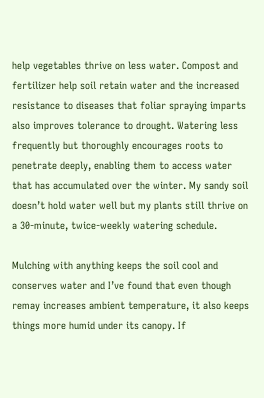help vegetables thrive on less water. Compost and fertilizer help soil retain water and the increased resistance to diseases that foliar spraying imparts also improves tolerance to drought. Watering less frequently but thoroughly encourages roots to penetrate deeply, enabling them to access water that has accumulated over the winter. My sandy soil doesn’t hold water well but my plants still thrive on a 30-minute, twice-weekly watering schedule.

Mulching with anything keeps the soil cool and conserves water and I’ve found that even though remay increases ambient temperature, it also keeps things more humid under its canopy. If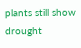plants still show drought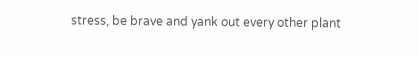stress, be brave and yank out every other plant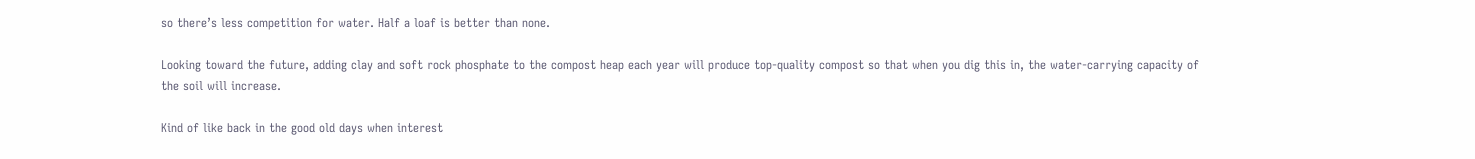so there’s less competition for water. Half a loaf is better than none.

Looking toward the future, adding clay and soft rock phosphate to the compost heap each year will produce top-quality compost so that when you dig this in, the water-carrying capacity of the soil will increase.

Kind of like back in the good old days when interest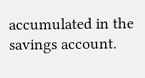accumulated in the savings account.